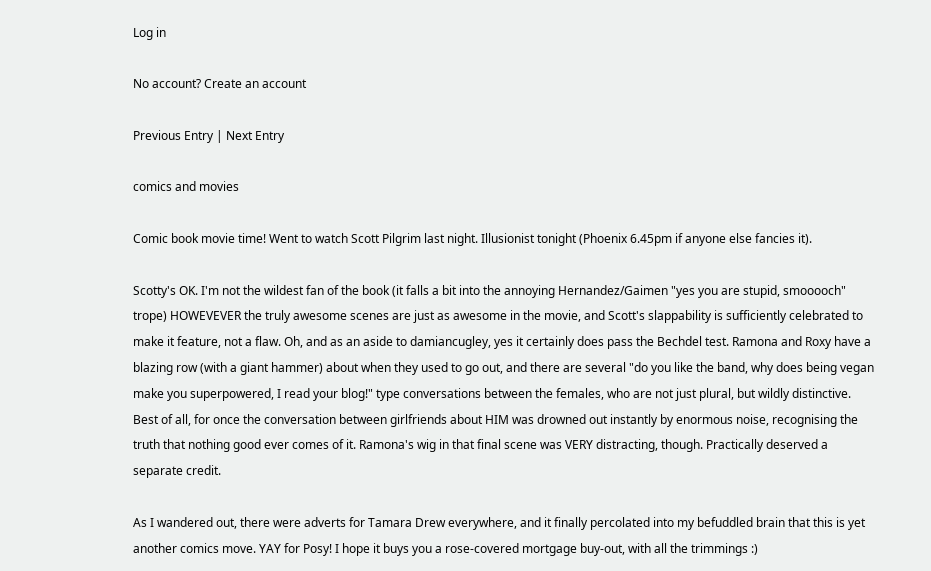Log in

No account? Create an account

Previous Entry | Next Entry

comics and movies

Comic book movie time! Went to watch Scott Pilgrim last night. Illusionist tonight (Phoenix 6.45pm if anyone else fancies it).

Scotty's OK. I'm not the wildest fan of the book (it falls a bit into the annoying Hernandez/Gaimen "yes you are stupid, smooooch" trope) HOWEVEVER the truly awesome scenes are just as awesome in the movie, and Scott's slappability is sufficiently celebrated to make it feature, not a flaw. Oh, and as an aside to damiancugley, yes it certainly does pass the Bechdel test. Ramona and Roxy have a blazing row (with a giant hammer) about when they used to go out, and there are several "do you like the band, why does being vegan make you superpowered, I read your blog!" type conversations between the females, who are not just plural, but wildly distinctive. Best of all, for once the conversation between girlfriends about HIM was drowned out instantly by enormous noise, recognising the truth that nothing good ever comes of it. Ramona's wig in that final scene was VERY distracting, though. Practically deserved a separate credit.

As I wandered out, there were adverts for Tamara Drew everywhere, and it finally percolated into my befuddled brain that this is yet another comics move. YAY for Posy! I hope it buys you a rose-covered mortgage buy-out, with all the trimmings :)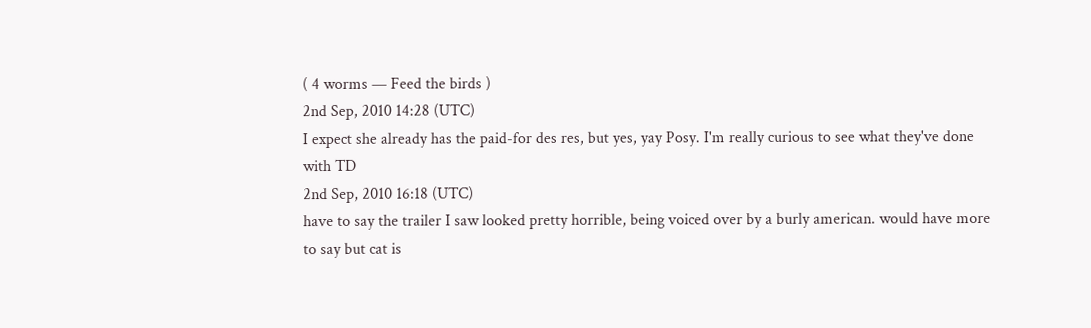( 4 worms — Feed the birds )
2nd Sep, 2010 14:28 (UTC)
I expect she already has the paid-for des res, but yes, yay Posy. I'm really curious to see what they've done with TD
2nd Sep, 2010 16:18 (UTC)
have to say the trailer I saw looked pretty horrible, being voiced over by a burly american. would have more to say but cat is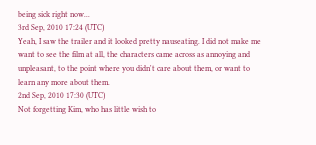being sick right now...
3rd Sep, 2010 17:24 (UTC)
Yeah, I saw the trailer and it looked pretty nauseating. I did not make me want to see the film at all, the characters came across as annoying and unpleasant, to the point where you didn't care about them, or want to learn any more about them.
2nd Sep, 2010 17:30 (UTC)
Not forgetting Kim, who has little wish to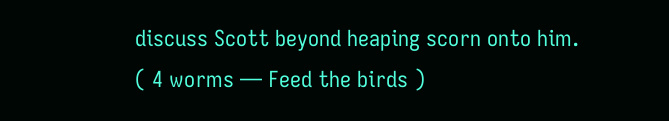discuss Scott beyond heaping scorn onto him.
( 4 worms — Feed the birds )